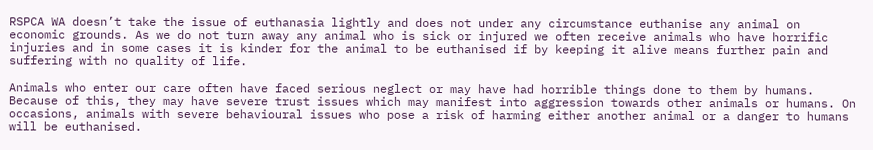RSPCA WA doesn’t take the issue of euthanasia lightly and does not under any circumstance euthanise any animal on economic grounds. As we do not turn away any animal who is sick or injured we often receive animals who have horrific injuries and in some cases it is kinder for the animal to be euthanised if by keeping it alive means further pain and suffering with no quality of life.

Animals who enter our care often have faced serious neglect or may have had horrible things done to them by humans. Because of this, they may have severe trust issues which may manifest into aggression towards other animals or humans. On occasions, animals with severe behavioural issues who pose a risk of harming either another animal or a danger to humans will be euthanised.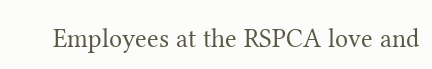Employees at the RSPCA love and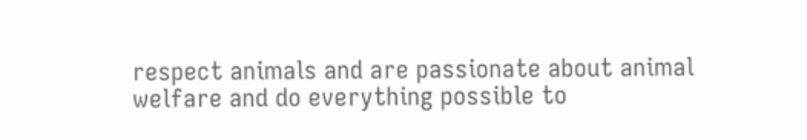respect animals and are passionate about animal welfare and do everything possible to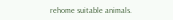rehome suitable animals.